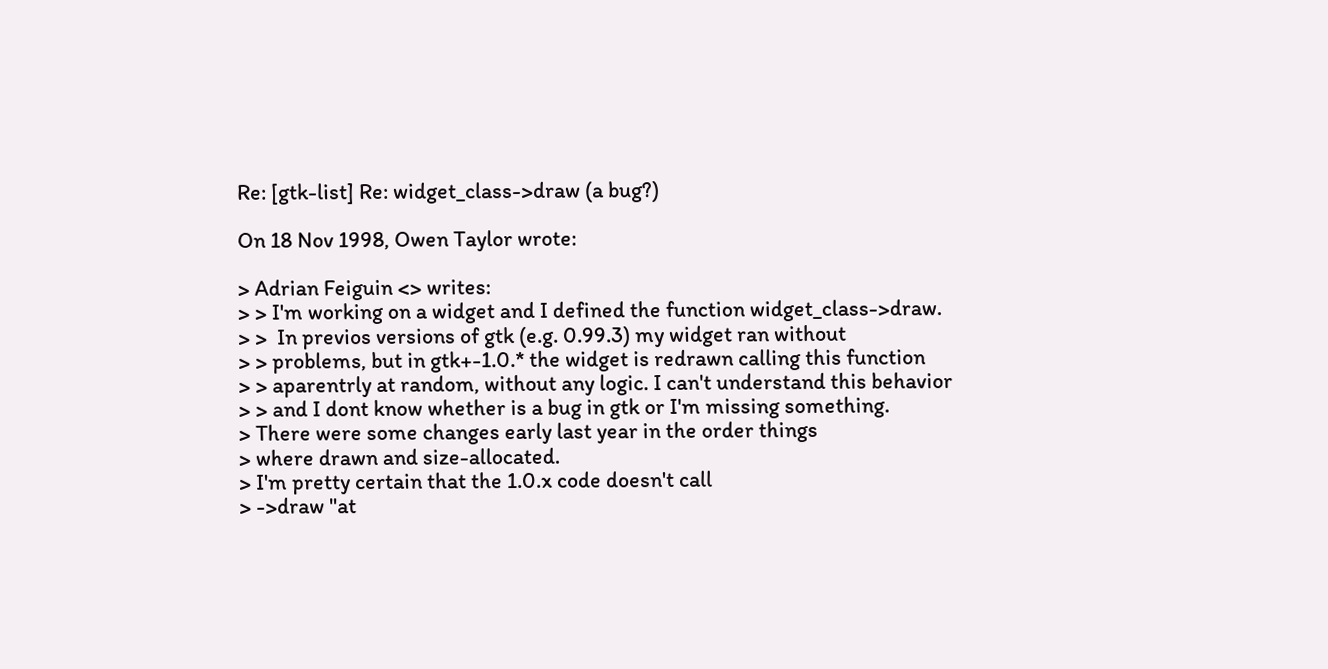Re: [gtk-list] Re: widget_class->draw (a bug?)

On 18 Nov 1998, Owen Taylor wrote:

> Adrian Feiguin <> writes:
> > I'm working on a widget and I defined the function widget_class->draw.
> >  In previos versions of gtk (e.g. 0.99.3) my widget ran without
> > problems, but in gtk+-1.0.* the widget is redrawn calling this function
> > aparentrly at random, without any logic. I can't understand this behavior
> > and I dont know whether is a bug in gtk or I'm missing something.
> There were some changes early last year in the order things
> where drawn and size-allocated.
> I'm pretty certain that the 1.0.x code doesn't call
> ->draw "at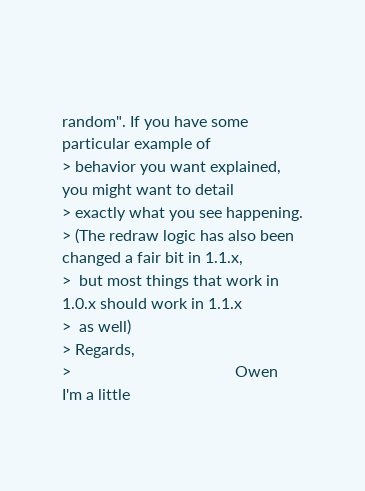random". If you have some particular example of
> behavior you want explained, you might want to detail
> exactly what you see happening.
> (The redraw logic has also been changed a fair bit in 1.1.x,
>  but most things that work in 1.0.x should work in 1.1.x
>  as well)
> Regards,
>                                         Owen
I'm a little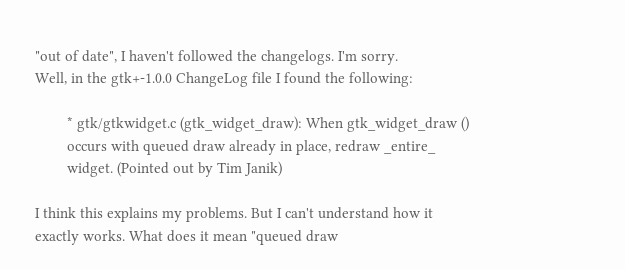"out of date", I haven't followed the changelogs. I'm sorry.
Well, in the gtk+-1.0.0 ChangeLog file I found the following:

        * gtk/gtkwidget.c (gtk_widget_draw): When gtk_widget_draw ()
        occurs with queued draw already in place, redraw _entire_
        widget. (Pointed out by Tim Janik)

I think this explains my problems. But I can't understand how it
exactly works. What does it mean "queued draw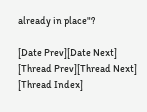already in place"?

[Date Prev][Date Next]   [Thread Prev][Thread Next]   [Thread Index]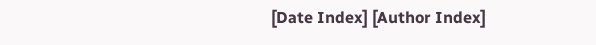[Date Index] [Author Index]